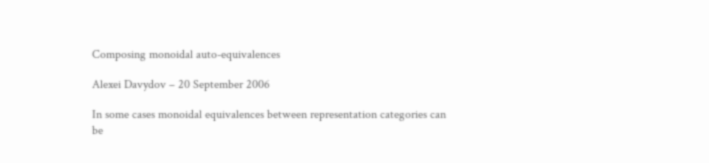Composing monoidal auto-equivalences

Alexei Davydov – 20 September 2006

In some cases monoidal equivalences between representation categories can be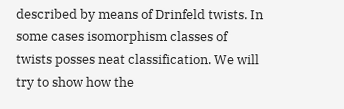described by means of Drinfeld twists. In some cases isomorphism classes of twists posses neat classification. We will try to show how the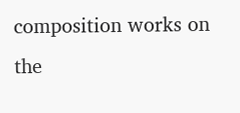composition works on the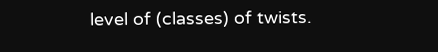level of (classes) of twists.